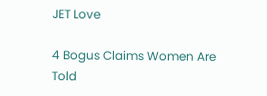JET Love

4 Bogus Claims Women Are Told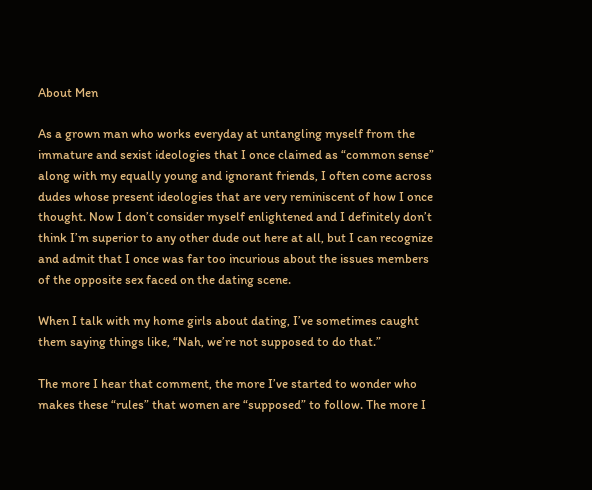About Men

As a grown man who works everyday at untangling myself from the immature and sexist ideologies that I once claimed as “common sense” along with my equally young and ignorant friends, I often come across dudes whose present ideologies that are very reminiscent of how I once thought. Now I don’t consider myself enlightened and I definitely don’t think I’m superior to any other dude out here at all, but I can recognize and admit that I once was far too incurious about the issues members of the opposite sex faced on the dating scene.

When I talk with my home girls about dating, I’ve sometimes caught them saying things like, “Nah, we’re not supposed to do that.”

The more I hear that comment, the more I’ve started to wonder who makes these “rules” that women are “supposed” to follow. The more I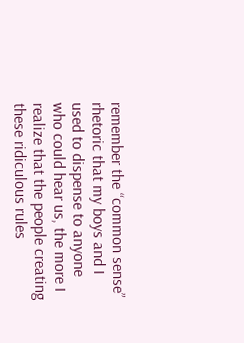remember the “common sense” rhetoric that my boys and I used to dispense to anyone who could hear us, the more I realize that the people creating these ridiculous rules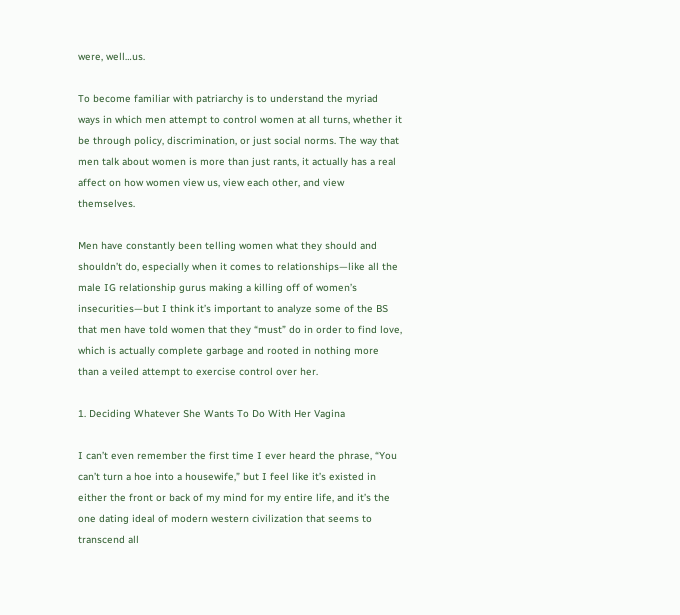were, well…us.

To become familiar with patriarchy is to understand the myriad ways in which men attempt to control women at all turns, whether it be through policy, discrimination, or just social norms. The way that men talk about women is more than just rants, it actually has a real affect on how women view us, view each other, and view themselves.

Men have constantly been telling women what they should and shouldn’t do, especially when it comes to relationships—like all the male IG relationship gurus making a killing off of women’s insecurities—but I think it’s important to analyze some of the BS that men have told women that they “must” do in order to find love, which is actually complete garbage and rooted in nothing more than a veiled attempt to exercise control over her.

1. Deciding Whatever She Wants To Do With Her Vagina

I can’t even remember the first time I ever heard the phrase, “You can’t turn a hoe into a housewife,” but I feel like it’s existed in either the front or back of my mind for my entire life, and it’s the one dating ideal of modern western civilization that seems to transcend all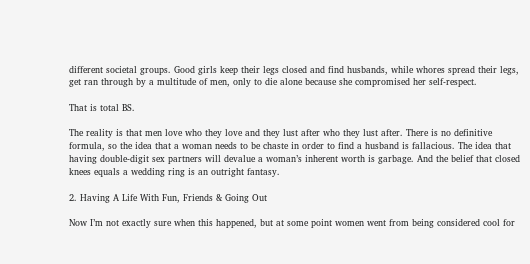different societal groups. Good girls keep their legs closed and find husbands, while whores spread their legs, get ran through by a multitude of men, only to die alone because she compromised her self-respect.

That is total BS.

The reality is that men love who they love and they lust after who they lust after. There is no definitive formula, so the idea that a woman needs to be chaste in order to find a husband is fallacious. The idea that having double-digit sex partners will devalue a woman’s inherent worth is garbage. And the belief that closed knees equals a wedding ring is an outright fantasy.

2. Having A Life With Fun, Friends & Going Out

Now I’m not exactly sure when this happened, but at some point women went from being considered cool for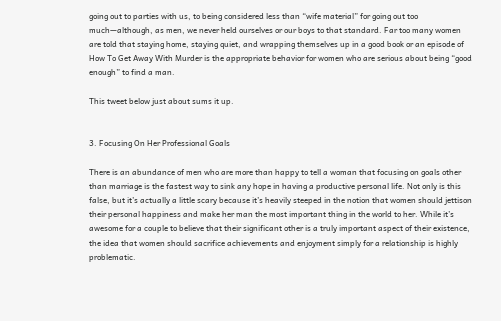going out to parties with us, to being considered less than “wife material” for going out too much—although, as men, we never held ourselves or our boys to that standard. Far too many women are told that staying home, staying quiet, and wrapping themselves up in a good book or an episode of How To Get Away With Murder is the appropriate behavior for women who are serious about being “good enough” to find a man.

This tweet below just about sums it up.


3. Focusing On Her Professional Goals

There is an abundance of men who are more than happy to tell a woman that focusing on goals other than marriage is the fastest way to sink any hope in having a productive personal life. Not only is this false, but it’s actually a little scary because it’s heavily steeped in the notion that women should jettison their personal happiness and make her man the most important thing in the world to her. While it’s awesome for a couple to believe that their significant other is a truly important aspect of their existence, the idea that women should sacrifice achievements and enjoyment simply for a relationship is highly problematic.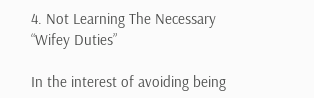4. Not Learning The Necessary “Wifey Duties”

In the interest of avoiding being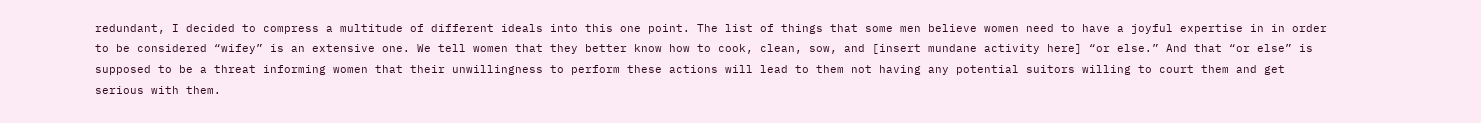redundant, I decided to compress a multitude of different ideals into this one point. The list of things that some men believe women need to have a joyful expertise in in order to be considered “wifey” is an extensive one. We tell women that they better know how to cook, clean, sow, and [insert mundane activity here] “or else.” And that “or else” is supposed to be a threat informing women that their unwillingness to perform these actions will lead to them not having any potential suitors willing to court them and get serious with them.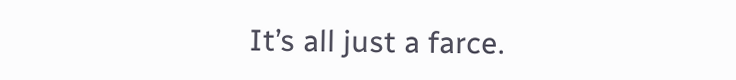It’s all just a farce.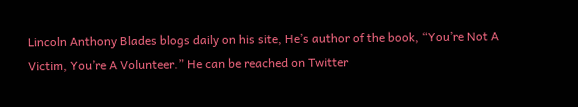Lincoln Anthony Blades blogs daily on his site, He’s author of the book, “You’re Not A Victim, You’re A Volunteer.” He can be reached on Twitter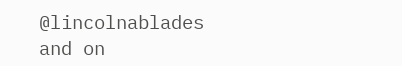@lincolnablades and on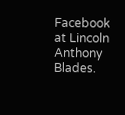Facebook at Lincoln Anthony Blades.